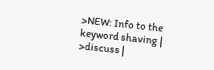>NEW: Info to the keyword shaving | >discuss |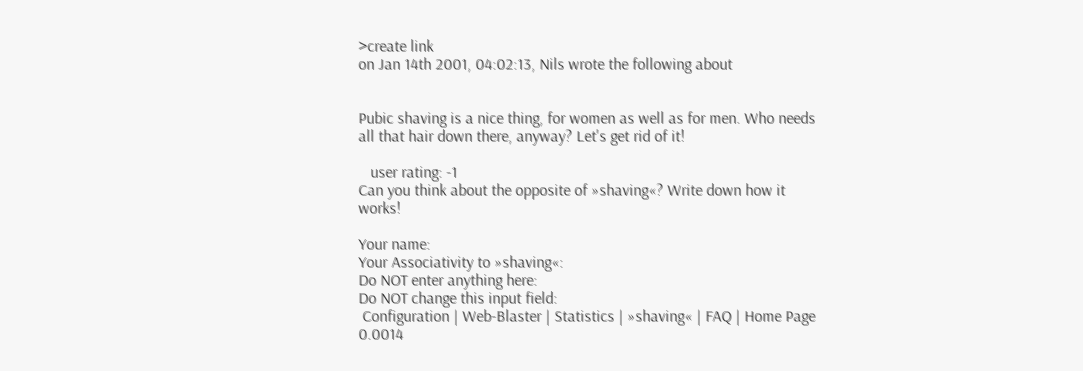>create link
on Jan 14th 2001, 04:02:13, Nils wrote the following about


Pubic shaving is a nice thing, for women as well as for men. Who needs all that hair down there, anyway? Let's get rid of it!

   user rating: -1
Can you think about the opposite of »shaving«? Write down how it works!

Your name:
Your Associativity to »shaving«:
Do NOT enter anything here:
Do NOT change this input field:
 Configuration | Web-Blaster | Statistics | »shaving« | FAQ | Home Page
0.0014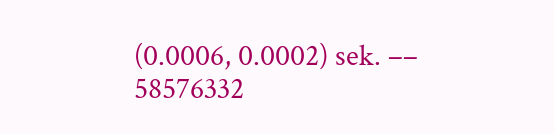(0.0006, 0.0002) sek. –– 58576332